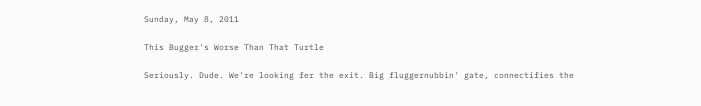Sunday, May 8, 2011

This Bugger's Worse Than That Turtle

Seriously. Dude. We're looking fer the exit. Big fluggernubbin' gate, connectifies the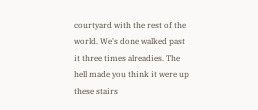courtyard with the rest of the world. We's done walked past it three times alreadies. The hell made you think it were up these stairs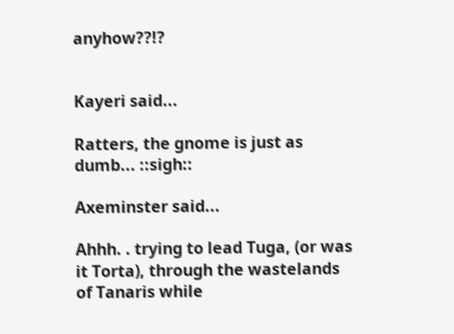anyhow??!?


Kayeri said...

Ratters, the gnome is just as dumb... ::sigh::

Axeminster said...

Ahhh. . trying to lead Tuga, (or was it Torta), through the wastelands of Tanaris while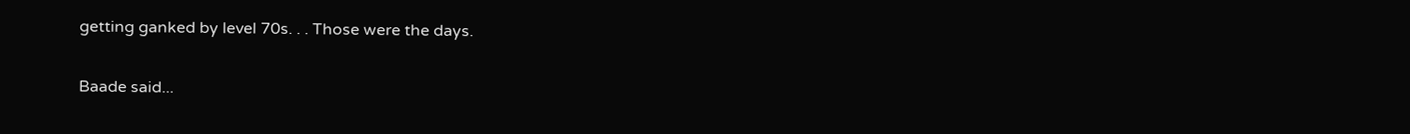getting ganked by level 70s. . . Those were the days.

Baade said...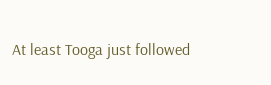At least Tooga just followed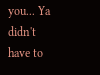you... Ya didn't have to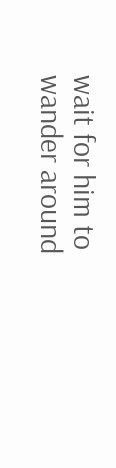wait for him to wander around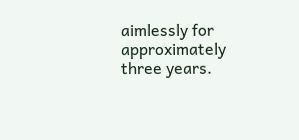aimlessly for approximately three years.